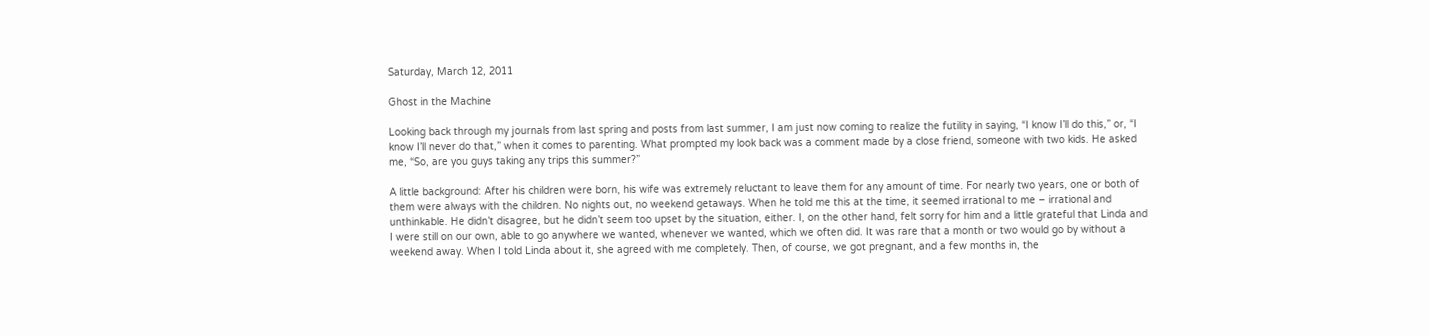Saturday, March 12, 2011

Ghost in the Machine

Looking back through my journals from last spring and posts from last summer, I am just now coming to realize the futility in saying, “I know I’ll do this,” or, “I know I’ll never do that,” when it comes to parenting. What prompted my look back was a comment made by a close friend, someone with two kids. He asked me, “So, are you guys taking any trips this summer?”

A little background: After his children were born, his wife was extremely reluctant to leave them for any amount of time. For nearly two years, one or both of them were always with the children. No nights out, no weekend getaways. When he told me this at the time, it seemed irrational to me – irrational and unthinkable. He didn’t disagree, but he didn’t seem too upset by the situation, either. I, on the other hand, felt sorry for him and a little grateful that Linda and I were still on our own, able to go anywhere we wanted, whenever we wanted, which we often did. It was rare that a month or two would go by without a weekend away. When I told Linda about it, she agreed with me completely. Then, of course, we got pregnant, and a few months in, the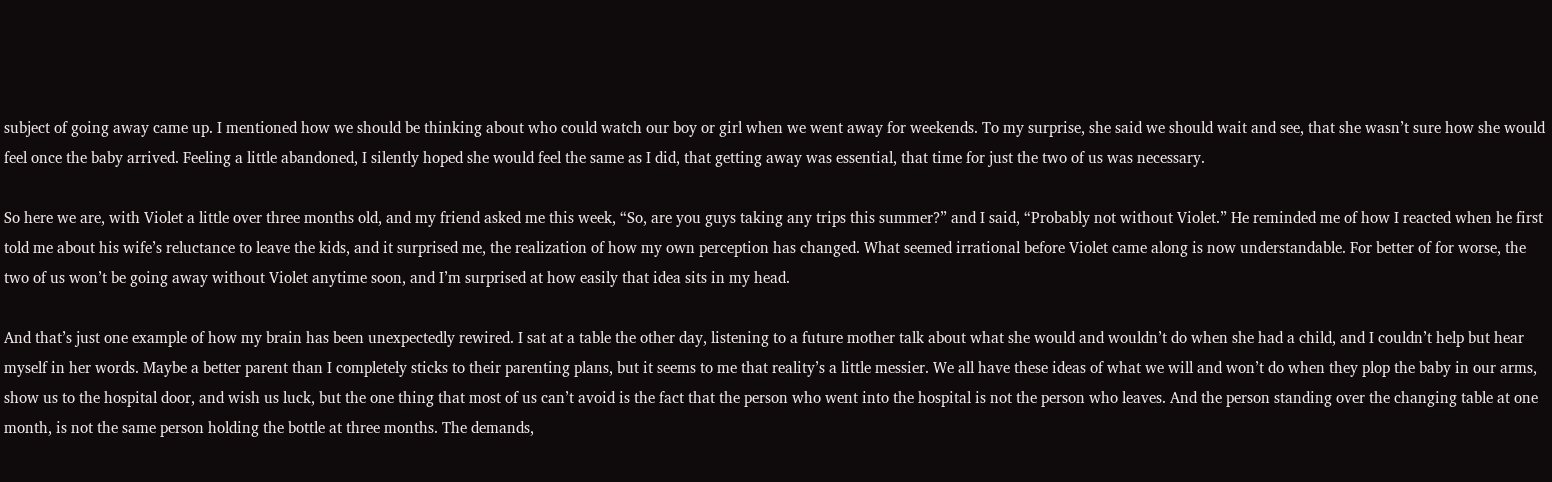subject of going away came up. I mentioned how we should be thinking about who could watch our boy or girl when we went away for weekends. To my surprise, she said we should wait and see, that she wasn’t sure how she would feel once the baby arrived. Feeling a little abandoned, I silently hoped she would feel the same as I did, that getting away was essential, that time for just the two of us was necessary.

So here we are, with Violet a little over three months old, and my friend asked me this week, “So, are you guys taking any trips this summer?” and I said, “Probably not without Violet.” He reminded me of how I reacted when he first told me about his wife’s reluctance to leave the kids, and it surprised me, the realization of how my own perception has changed. What seemed irrational before Violet came along is now understandable. For better of for worse, the two of us won’t be going away without Violet anytime soon, and I’m surprised at how easily that idea sits in my head.

And that’s just one example of how my brain has been unexpectedly rewired. I sat at a table the other day, listening to a future mother talk about what she would and wouldn’t do when she had a child, and I couldn’t help but hear myself in her words. Maybe a better parent than I completely sticks to their parenting plans, but it seems to me that reality’s a little messier. We all have these ideas of what we will and won’t do when they plop the baby in our arms, show us to the hospital door, and wish us luck, but the one thing that most of us can’t avoid is the fact that the person who went into the hospital is not the person who leaves. And the person standing over the changing table at one month, is not the same person holding the bottle at three months. The demands,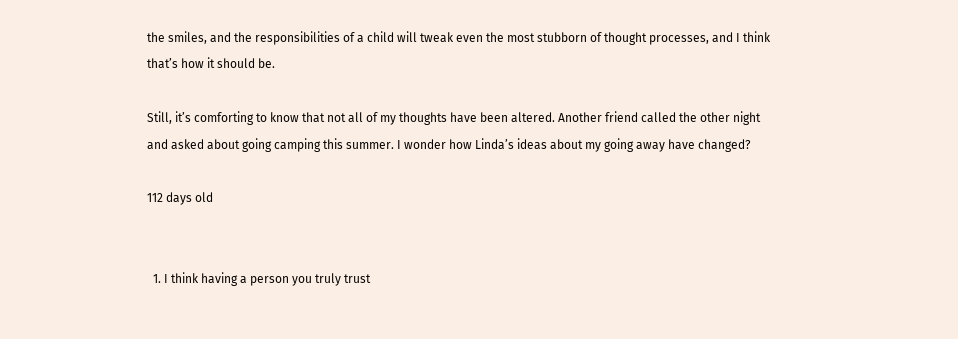the smiles, and the responsibilities of a child will tweak even the most stubborn of thought processes, and I think that’s how it should be.

Still, it’s comforting to know that not all of my thoughts have been altered. Another friend called the other night and asked about going camping this summer. I wonder how Linda’s ideas about my going away have changed?

112 days old


  1. I think having a person you truly trust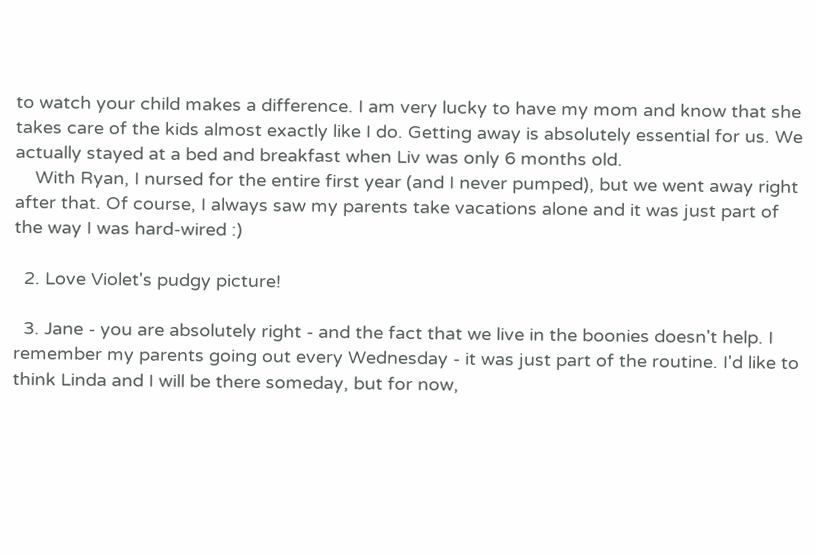to watch your child makes a difference. I am very lucky to have my mom and know that she takes care of the kids almost exactly like I do. Getting away is absolutely essential for us. We actually stayed at a bed and breakfast when Liv was only 6 months old.
    With Ryan, I nursed for the entire first year (and I never pumped), but we went away right after that. Of course, I always saw my parents take vacations alone and it was just part of the way I was hard-wired :)

  2. Love Violet's pudgy picture!

  3. Jane - you are absolutely right - and the fact that we live in the boonies doesn't help. I remember my parents going out every Wednesday - it was just part of the routine. I'd like to think Linda and I will be there someday, but for now,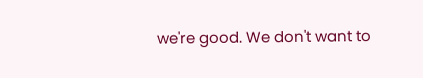we're good. We don't want to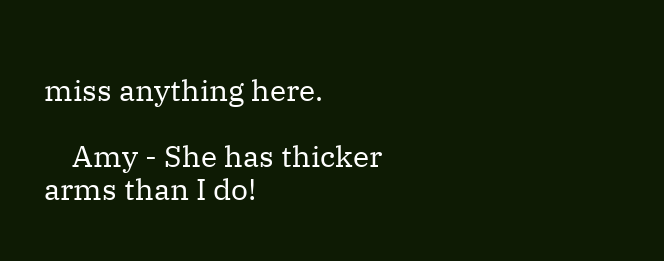miss anything here.

    Amy - She has thicker arms than I do!